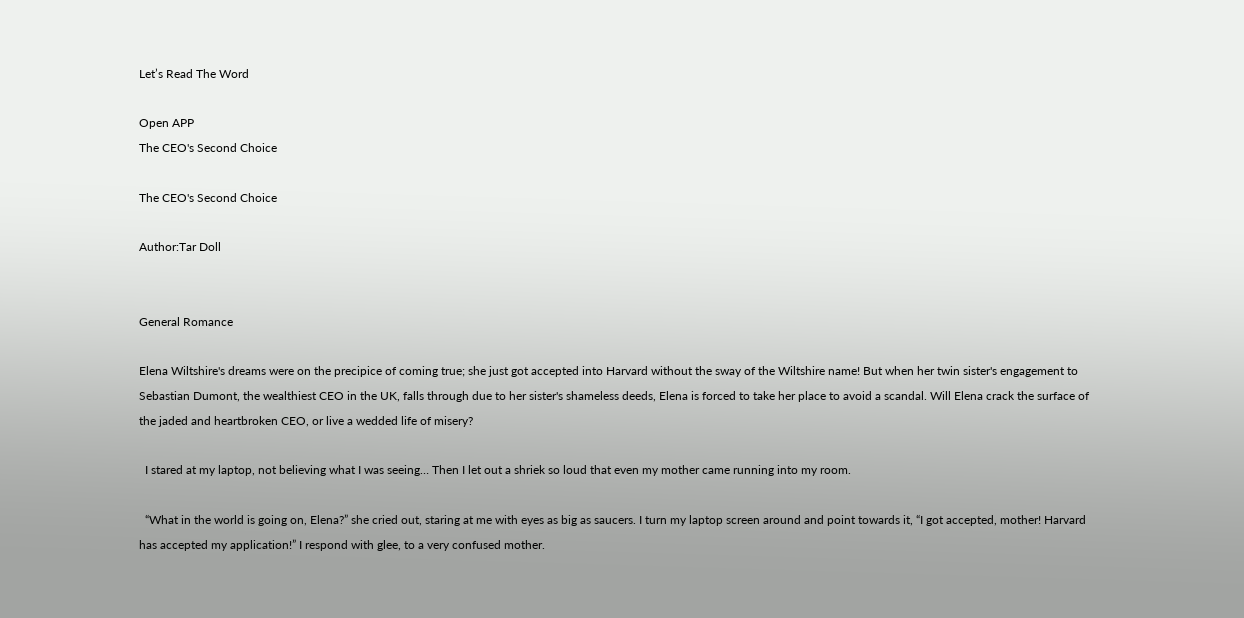Let’s Read The Word

Open APP
The CEO's Second Choice

The CEO's Second Choice

Author:Tar Doll


General Romance

Elena Wiltshire's dreams were on the precipice of coming true; she just got accepted into Harvard without the sway of the Wiltshire name! But when her twin sister's engagement to Sebastian Dumont, the wealthiest CEO in the UK, falls through due to her sister's shameless deeds, Elena is forced to take her place to avoid a scandal. Will Elena crack the surface of the jaded and heartbroken CEO, or live a wedded life of misery?

  I stared at my laptop, not believing what I was seeing… Then I let out a shriek so loud that even my mother came running into my room.

  “What in the world is going on, Elena?” she cried out, staring at me with eyes as big as saucers. I turn my laptop screen around and point towards it, “I got accepted, mother! Harvard has accepted my application!” I respond with glee, to a very confused mother.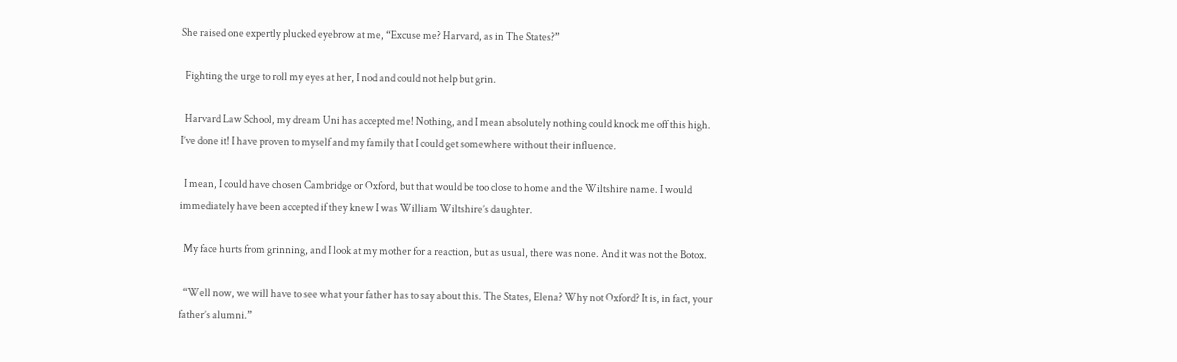She raised one expertly plucked eyebrow at me, “Excuse me? Harvard, as in The States?”

  Fighting the urge to roll my eyes at her, I nod and could not help but grin.

  Harvard Law School, my dream Uni has accepted me! Nothing, and I mean absolutely nothing could knock me off this high. I’ve done it! I have proven to myself and my family that I could get somewhere without their influence.

  I mean, I could have chosen Cambridge or Oxford, but that would be too close to home and the Wiltshire name. I would immediately have been accepted if they knew I was William Wiltshire’s daughter.

  My face hurts from grinning, and I look at my mother for a reaction, but as usual, there was none. And it was not the Botox.

  “Well now, we will have to see what your father has to say about this. The States, Elena? Why not Oxford? It is, in fact, your father’s alumni.”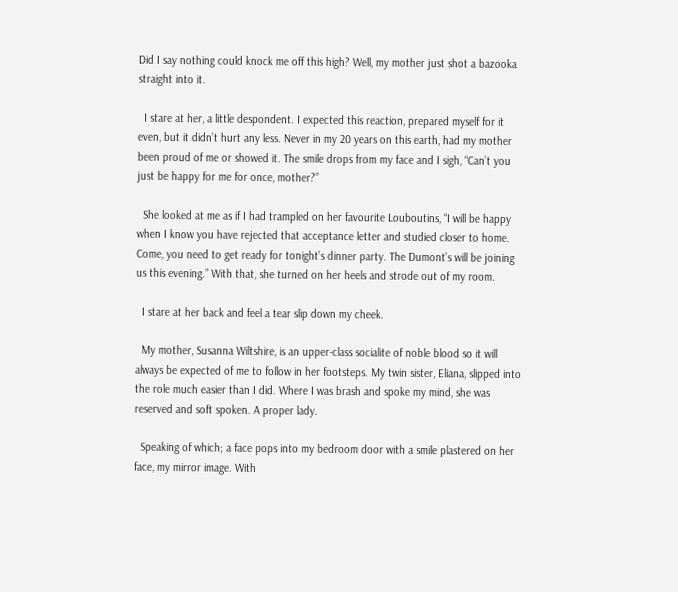Did I say nothing could knock me off this high? Well, my mother just shot a bazooka straight into it.

  I stare at her, a little despondent. I expected this reaction, prepared myself for it even, but it didn’t hurt any less. Never in my 20 years on this earth, had my mother been proud of me or showed it. The smile drops from my face and I sigh, “Can’t you just be happy for me for once, mother?”

  She looked at me as if I had trampled on her favourite Louboutins, “I will be happy when I know you have rejected that acceptance letter and studied closer to home. Come, you need to get ready for tonight’s dinner party. The Dumont’s will be joining us this evening.” With that, she turned on her heels and strode out of my room.

  I stare at her back and feel a tear slip down my cheek.

  My mother, Susanna Wiltshire, is an upper-class socialite of noble blood so it will always be expected of me to follow in her footsteps. My twin sister, Eliana, slipped into the role much easier than I did. Where I was brash and spoke my mind, she was reserved and soft spoken. A proper lady.

  Speaking of which; a face pops into my bedroom door with a smile plastered on her face, my mirror image. With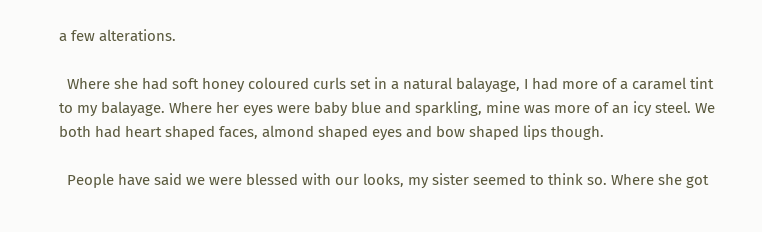a few alterations.

  Where she had soft honey coloured curls set in a natural balayage, I had more of a caramel tint to my balayage. Where her eyes were baby blue and sparkling, mine was more of an icy steel. We both had heart shaped faces, almond shaped eyes and bow shaped lips though.

  People have said we were blessed with our looks, my sister seemed to think so. Where she got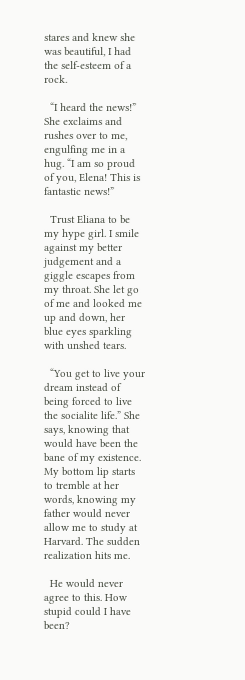stares and knew she was beautiful, I had the self-esteem of a rock.

  “I heard the news!” She exclaims and rushes over to me, engulfing me in a hug. “I am so proud of you, Elena! This is fantastic news!”

  Trust Eliana to be my hype girl. I smile against my better judgement and a giggle escapes from my throat. She let go of me and looked me up and down, her blue eyes sparkling with unshed tears.

  “You get to live your dream instead of being forced to live the socialite life.” She says, knowing that would have been the bane of my existence. My bottom lip starts to tremble at her words, knowing my father would never allow me to study at Harvard. The sudden realization hits me.

  He would never agree to this. How stupid could I have been?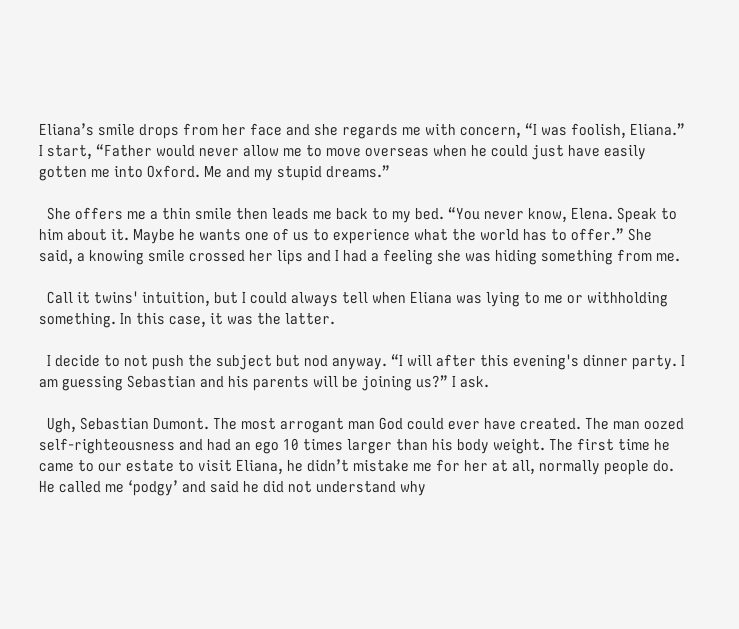Eliana’s smile drops from her face and she regards me with concern, “I was foolish, Eliana.” I start, “Father would never allow me to move overseas when he could just have easily gotten me into Oxford. Me and my stupid dreams.”

  She offers me a thin smile then leads me back to my bed. “You never know, Elena. Speak to him about it. Maybe he wants one of us to experience what the world has to offer.” She said, a knowing smile crossed her lips and I had a feeling she was hiding something from me.

  Call it twins' intuition, but I could always tell when Eliana was lying to me or withholding something. In this case, it was the latter.

  I decide to not push the subject but nod anyway. “I will after this evening's dinner party. I am guessing Sebastian and his parents will be joining us?” I ask.

  Ugh, Sebastian Dumont. The most arrogant man God could ever have created. The man oozed self-righteousness and had an ego 10 times larger than his body weight. The first time he came to our estate to visit Eliana, he didn’t mistake me for her at all, normally people do. He called me ‘podgy’ and said he did not understand why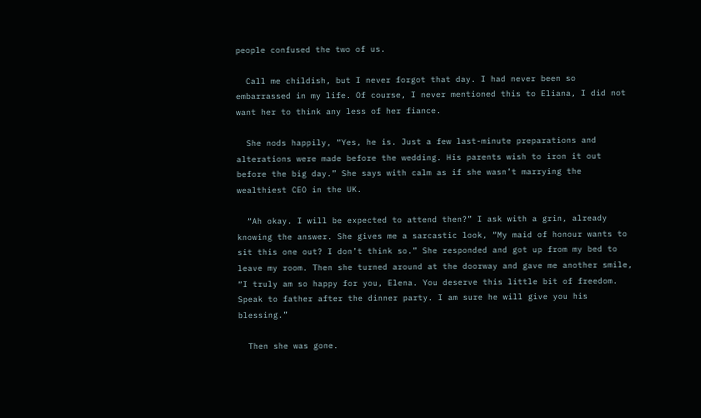people confused the two of us.

  Call me childish, but I never forgot that day. I had never been so embarrassed in my life. Of course, I never mentioned this to Eliana, I did not want her to think any less of her fiance.

  She nods happily, “Yes, he is. Just a few last-minute preparations and alterations were made before the wedding. His parents wish to iron it out before the big day.” She says with calm as if she wasn’t marrying the wealthiest CEO in the UK.

  “Ah okay. I will be expected to attend then?” I ask with a grin, already knowing the answer. She gives me a sarcastic look, “My maid of honour wants to sit this one out? I don’t think so.” She responded and got up from my bed to leave my room. Then she turned around at the doorway and gave me another smile, “I truly am so happy for you, Elena. You deserve this little bit of freedom. Speak to father after the dinner party. I am sure he will give you his blessing.”

  Then she was gone.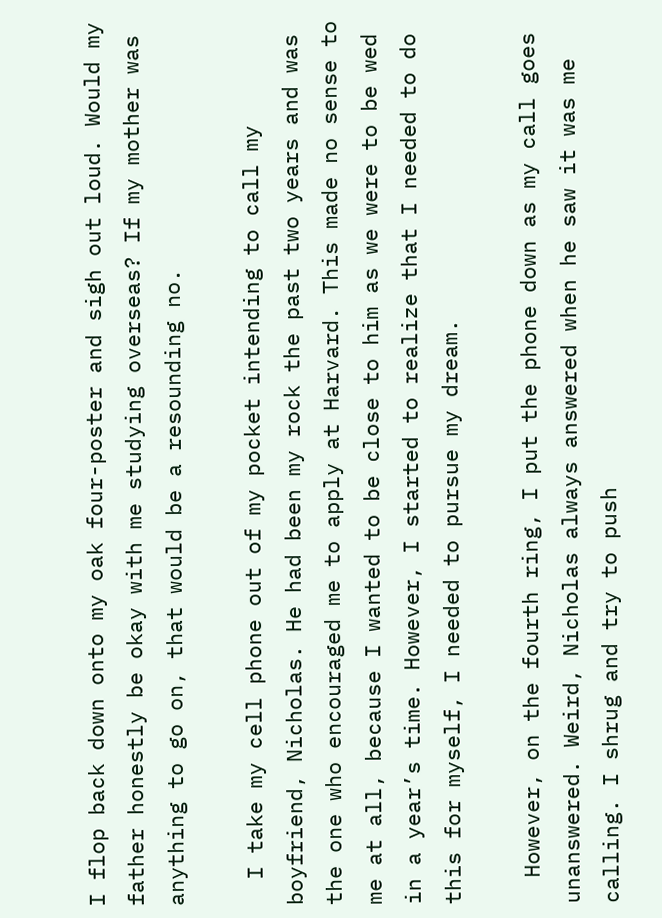I flop back down onto my oak four-poster and sigh out loud. Would my father honestly be okay with me studying overseas? If my mother was anything to go on, that would be a resounding no.

  I take my cell phone out of my pocket intending to call my boyfriend, Nicholas. He had been my rock the past two years and was the one who encouraged me to apply at Harvard. This made no sense to me at all, because I wanted to be close to him as we were to be wed in a year’s time. However, I started to realize that I needed to do this for myself, I needed to pursue my dream.

  However, on the fourth ring, I put the phone down as my call goes unanswered. Weird, Nicholas always answered when he saw it was me calling. I shrug and try to push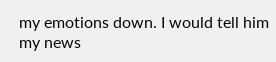my emotions down. I would tell him my news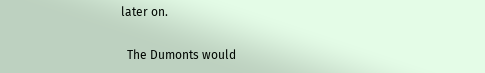later on.

  The Dumonts would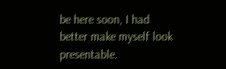be here soon, I had better make myself look presentable.